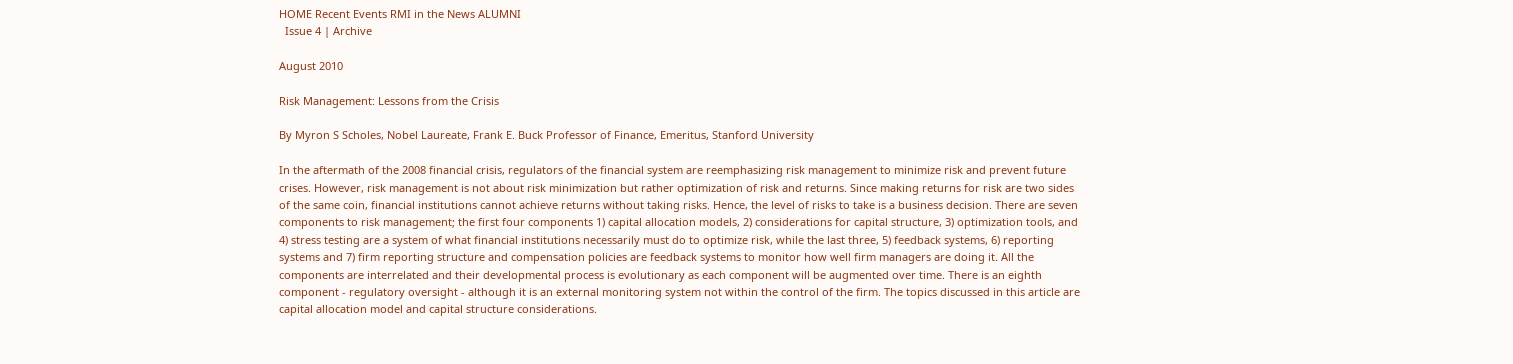HOME Recent Events RMI in the News ALUMNI
  Issue 4 | Archive

August 2010

Risk Management: Lessons from the Crisis

By Myron S Scholes, Nobel Laureate, Frank E. Buck Professor of Finance, Emeritus, Stanford University

In the aftermath of the 2008 financial crisis, regulators of the financial system are reemphasizing risk management to minimize risk and prevent future crises. However, risk management is not about risk minimization but rather optimization of risk and returns. Since making returns for risk are two sides of the same coin, financial institutions cannot achieve returns without taking risks. Hence, the level of risks to take is a business decision. There are seven components to risk management; the first four components 1) capital allocation models, 2) considerations for capital structure, 3) optimization tools, and 4) stress testing are a system of what financial institutions necessarily must do to optimize risk, while the last three, 5) feedback systems, 6) reporting systems and 7) firm reporting structure and compensation policies are feedback systems to monitor how well firm managers are doing it. All the components are interrelated and their developmental process is evolutionary as each component will be augmented over time. There is an eighth component - regulatory oversight - although it is an external monitoring system not within the control of the firm. The topics discussed in this article are capital allocation model and capital structure considerations.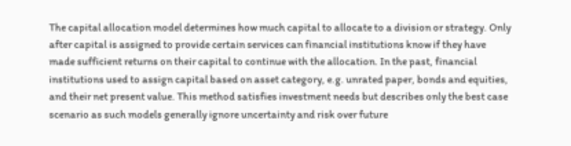The capital allocation model determines how much capital to allocate to a division or strategy. Only after capital is assigned to provide certain services can financial institutions know if they have made sufficient returns on their capital to continue with the allocation. In the past, financial institutions used to assign capital based on asset category, e.g. unrated paper, bonds and equities, and their net present value. This method satisfies investment needs but describes only the best case scenario as such models generally ignore uncertainty and risk over future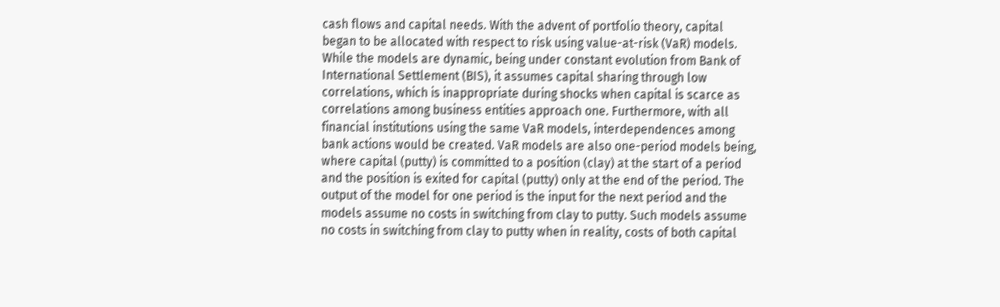cash flows and capital needs. With the advent of portfolio theory, capital began to be allocated with respect to risk using value-at-risk (VaR) models. While the models are dynamic, being under constant evolution from Bank of International Settlement (BIS), it assumes capital sharing through low correlations, which is inappropriate during shocks when capital is scarce as correlations among business entities approach one. Furthermore, with all financial institutions using the same VaR models, interdependences among bank actions would be created. VaR models are also one-period models being, where capital (putty) is committed to a position (clay) at the start of a period and the position is exited for capital (putty) only at the end of the period. The output of the model for one period is the input for the next period and the models assume no costs in switching from clay to putty. Such models assume no costs in switching from clay to putty when in reality, costs of both capital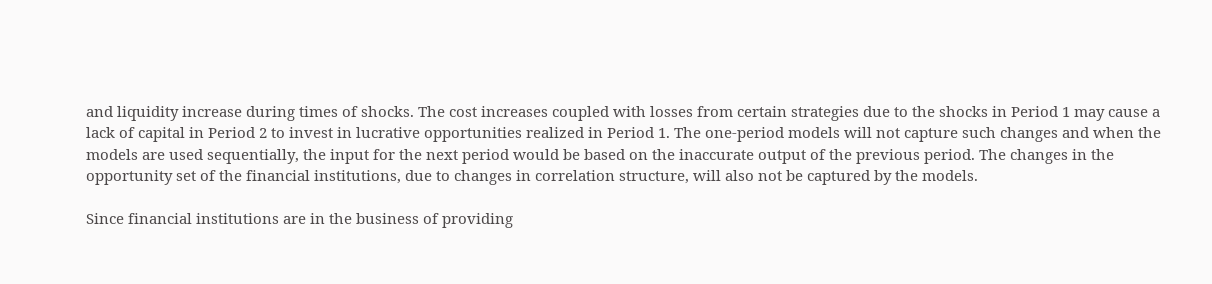and liquidity increase during times of shocks. The cost increases coupled with losses from certain strategies due to the shocks in Period 1 may cause a lack of capital in Period 2 to invest in lucrative opportunities realized in Period 1. The one-period models will not capture such changes and when the models are used sequentially, the input for the next period would be based on the inaccurate output of the previous period. The changes in the opportunity set of the financial institutions, due to changes in correlation structure, will also not be captured by the models.

Since financial institutions are in the business of providing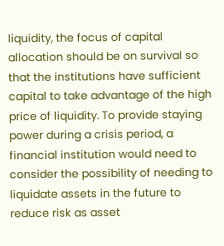liquidity, the focus of capital allocation should be on survival so that the institutions have sufficient capital to take advantage of the high price of liquidity. To provide staying power during a crisis period, a financial institution would need to consider the possibility of needing to liquidate assets in the future to reduce risk as asset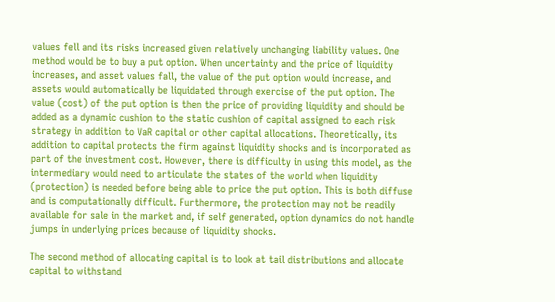values fell and its risks increased given relatively unchanging liability values. One method would be to buy a put option. When uncertainty and the price of liquidity increases, and asset values fall, the value of the put option would increase, and assets would automatically be liquidated through exercise of the put option. The value (cost) of the put option is then the price of providing liquidity and should be added as a dynamic cushion to the static cushion of capital assigned to each risk strategy in addition to VaR capital or other capital allocations. Theoretically, its addition to capital protects the firm against liquidity shocks and is incorporated as part of the investment cost. However, there is difficulty in using this model, as the intermediary would need to articulate the states of the world when liquidity (protection) is needed before being able to price the put option. This is both diffuse and is computationally difficult. Furthermore, the protection may not be readily available for sale in the market and, if self generated, option dynamics do not handle jumps in underlying prices because of liquidity shocks.

The second method of allocating capital is to look at tail distributions and allocate capital to withstand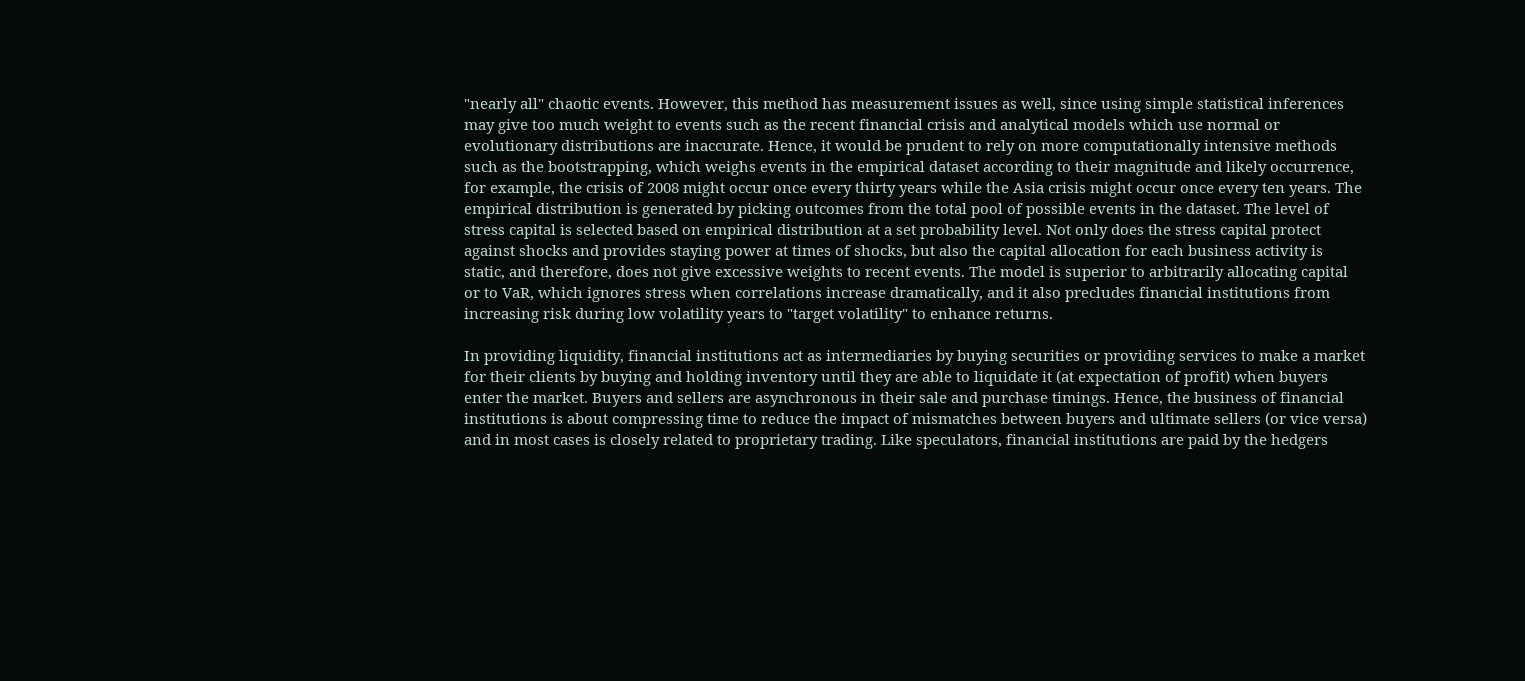"nearly all" chaotic events. However, this method has measurement issues as well, since using simple statistical inferences may give too much weight to events such as the recent financial crisis and analytical models which use normal or evolutionary distributions are inaccurate. Hence, it would be prudent to rely on more computationally intensive methods such as the bootstrapping, which weighs events in the empirical dataset according to their magnitude and likely occurrence, for example, the crisis of 2008 might occur once every thirty years while the Asia crisis might occur once every ten years. The empirical distribution is generated by picking outcomes from the total pool of possible events in the dataset. The level of stress capital is selected based on empirical distribution at a set probability level. Not only does the stress capital protect against shocks and provides staying power at times of shocks, but also the capital allocation for each business activity is static, and therefore, does not give excessive weights to recent events. The model is superior to arbitrarily allocating capital or to VaR, which ignores stress when correlations increase dramatically, and it also precludes financial institutions from increasing risk during low volatility years to "target volatility" to enhance returns.

In providing liquidity, financial institutions act as intermediaries by buying securities or providing services to make a market for their clients by buying and holding inventory until they are able to liquidate it (at expectation of profit) when buyers enter the market. Buyers and sellers are asynchronous in their sale and purchase timings. Hence, the business of financial institutions is about compressing time to reduce the impact of mismatches between buyers and ultimate sellers (or vice versa) and in most cases is closely related to proprietary trading. Like speculators, financial institutions are paid by the hedgers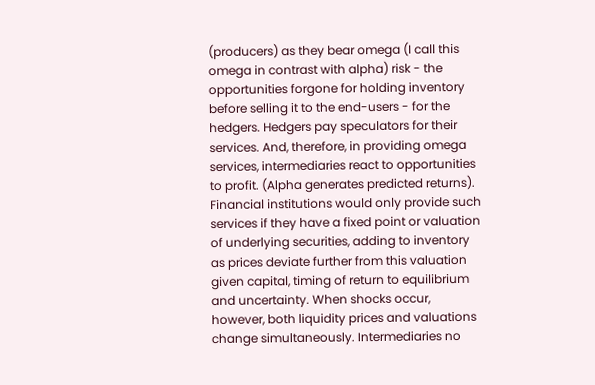(producers) as they bear omega (I call this omega in contrast with alpha) risk - the opportunities forgone for holding inventory before selling it to the end-users - for the hedgers. Hedgers pay speculators for their services. And, therefore, in providing omega services, intermediaries react to opportunities to profit. (Alpha generates predicted returns). Financial institutions would only provide such services if they have a fixed point or valuation of underlying securities, adding to inventory as prices deviate further from this valuation given capital, timing of return to equilibrium and uncertainty. When shocks occur, however, both liquidity prices and valuations change simultaneously. Intermediaries no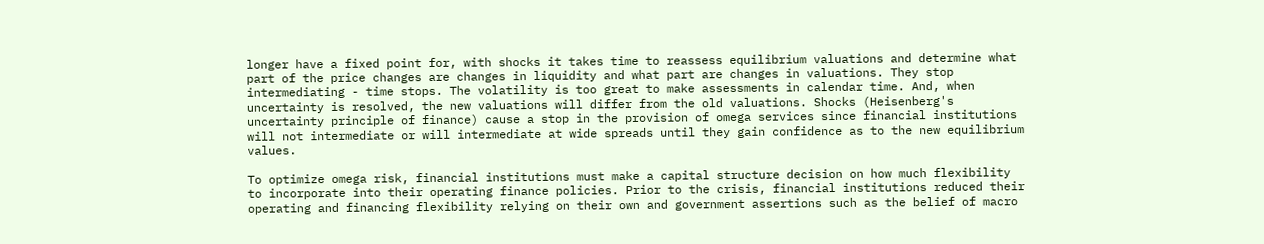longer have a fixed point for, with shocks it takes time to reassess equilibrium valuations and determine what part of the price changes are changes in liquidity and what part are changes in valuations. They stop intermediating - time stops. The volatility is too great to make assessments in calendar time. And, when uncertainty is resolved, the new valuations will differ from the old valuations. Shocks (Heisenberg's uncertainty principle of finance) cause a stop in the provision of omega services since financial institutions will not intermediate or will intermediate at wide spreads until they gain confidence as to the new equilibrium values.

To optimize omega risk, financial institutions must make a capital structure decision on how much flexibility to incorporate into their operating finance policies. Prior to the crisis, financial institutions reduced their operating and financing flexibility relying on their own and government assertions such as the belief of macro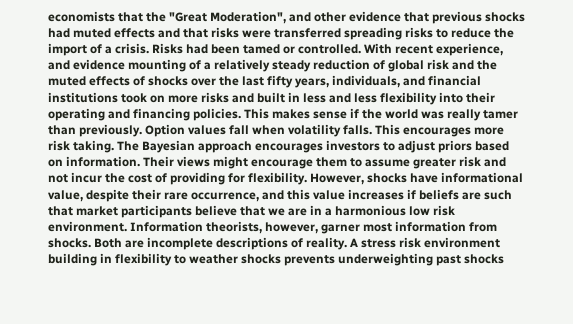economists that the "Great Moderation", and other evidence that previous shocks had muted effects and that risks were transferred spreading risks to reduce the import of a crisis. Risks had been tamed or controlled. With recent experience, and evidence mounting of a relatively steady reduction of global risk and the muted effects of shocks over the last fifty years, individuals, and financial institutions took on more risks and built in less and less flexibility into their operating and financing policies. This makes sense if the world was really tamer than previously. Option values fall when volatility falls. This encourages more risk taking. The Bayesian approach encourages investors to adjust priors based on information. Their views might encourage them to assume greater risk and not incur the cost of providing for flexibility. However, shocks have informational value, despite their rare occurrence, and this value increases if beliefs are such that market participants believe that we are in a harmonious low risk environment. Information theorists, however, garner most information from shocks. Both are incomplete descriptions of reality. A stress risk environment building in flexibility to weather shocks prevents underweighting past shocks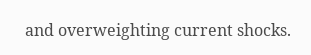and overweighting current shocks.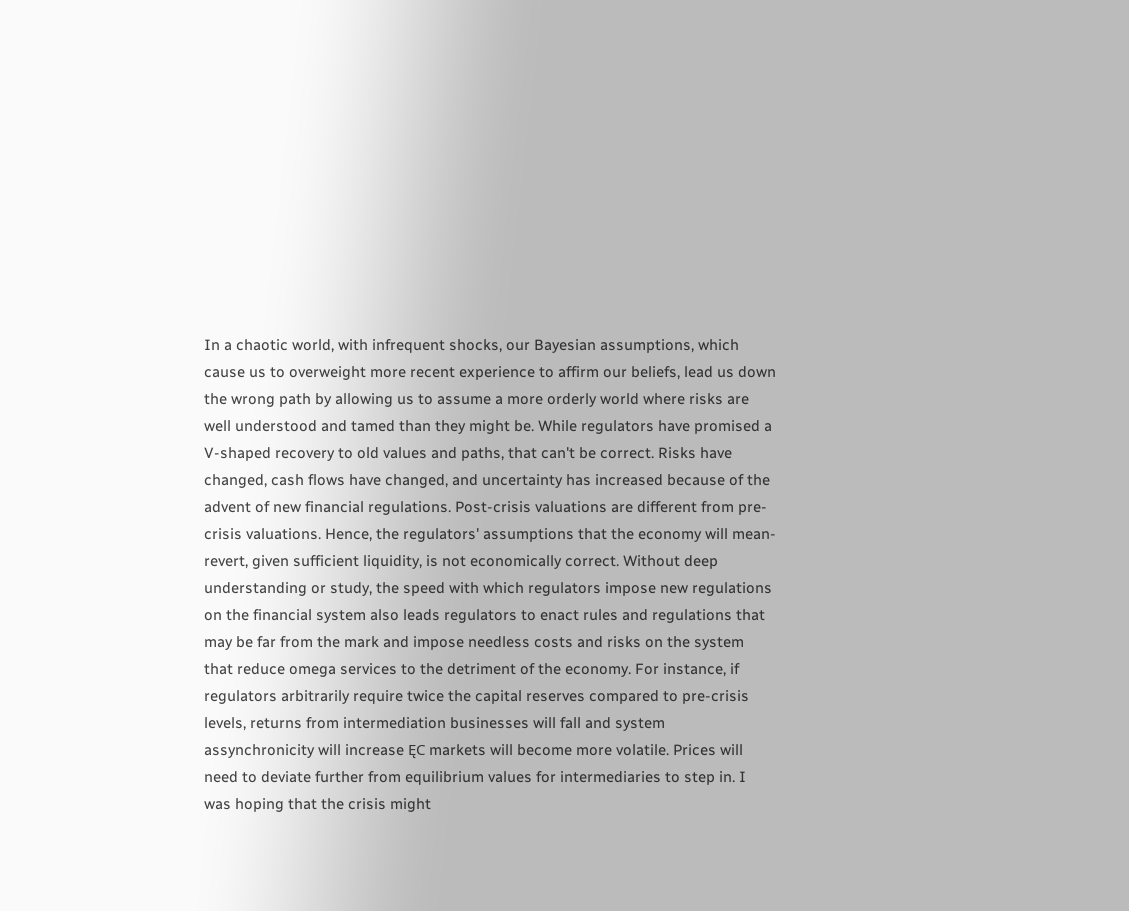In a chaotic world, with infrequent shocks, our Bayesian assumptions, which cause us to overweight more recent experience to affirm our beliefs, lead us down the wrong path by allowing us to assume a more orderly world where risks are well understood and tamed than they might be. While regulators have promised a V-shaped recovery to old values and paths, that can't be correct. Risks have changed, cash flows have changed, and uncertainty has increased because of the advent of new financial regulations. Post-crisis valuations are different from pre-crisis valuations. Hence, the regulators' assumptions that the economy will mean-revert, given sufficient liquidity, is not economically correct. Without deep understanding or study, the speed with which regulators impose new regulations on the financial system also leads regulators to enact rules and regulations that may be far from the mark and impose needless costs and risks on the system that reduce omega services to the detriment of the economy. For instance, if regulators arbitrarily require twice the capital reserves compared to pre-crisis levels, returns from intermediation businesses will fall and system assynchronicity will increase ĘC markets will become more volatile. Prices will need to deviate further from equilibrium values for intermediaries to step in. I was hoping that the crisis might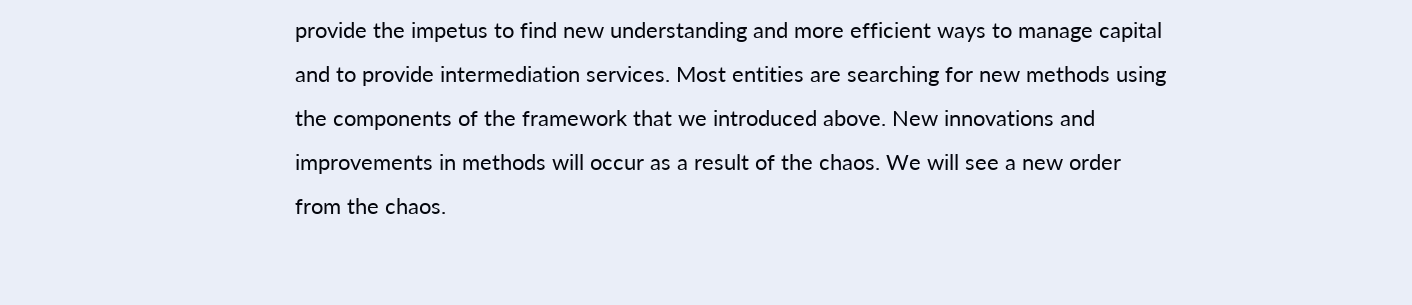provide the impetus to find new understanding and more efficient ways to manage capital and to provide intermediation services. Most entities are searching for new methods using the components of the framework that we introduced above. New innovations and improvements in methods will occur as a result of the chaos. We will see a new order from the chaos.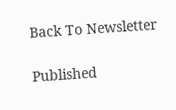Back To Newsletter

Published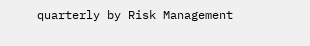quarterly by Risk Management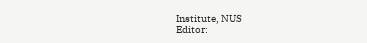Institute, NUS
Editor: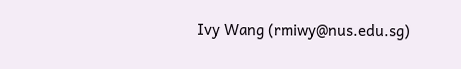Ivy Wang (rmiwy@nus.edu.sg)